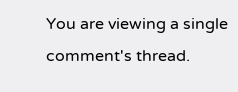You are viewing a single comment's thread.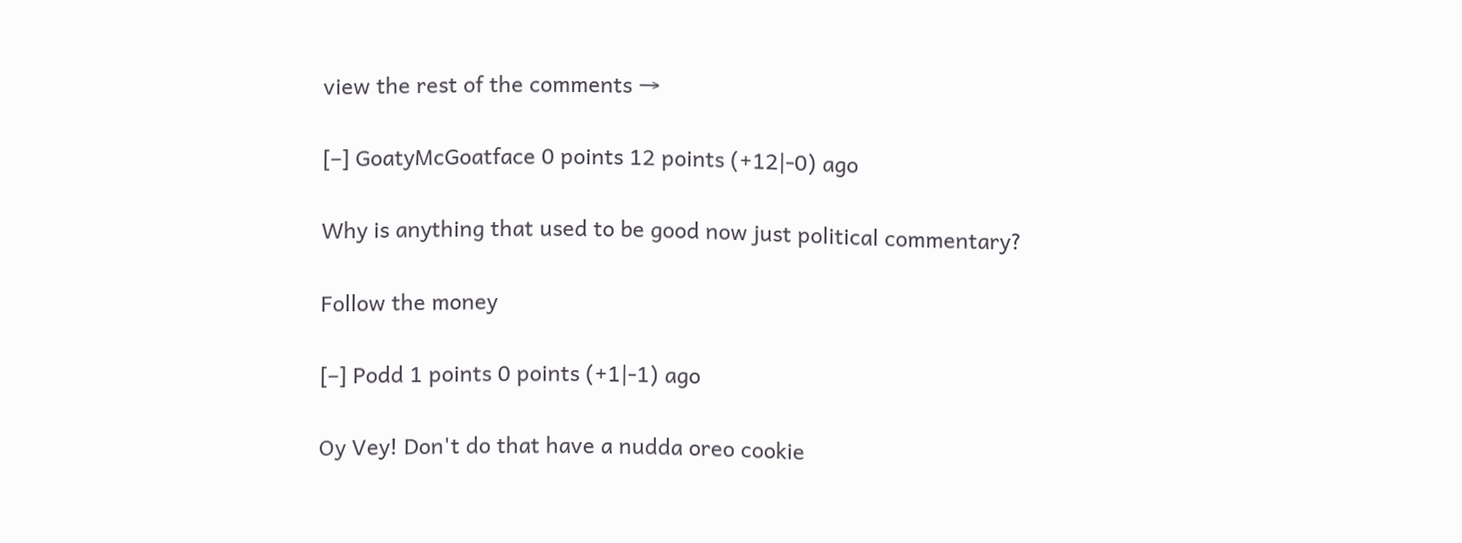view the rest of the comments →

[–] GoatyMcGoatface 0 points 12 points (+12|-0) ago

Why is anything that used to be good now just political commentary?

Follow the money

[–] Podd 1 points 0 points (+1|-1) ago

Oy Vey! Don't do that have a nudda oreo cookie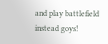and play battlefield instead goys!